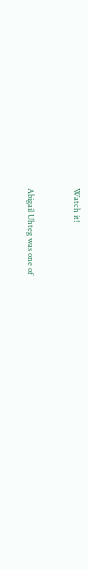Watch it!


Abigail Uhteg was one of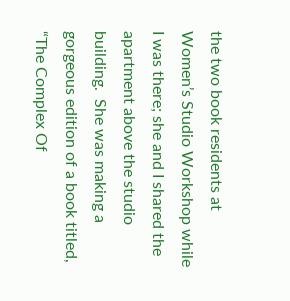the two book residents at Women’s Studio Workshop while I was there; she and I shared the apartment above the studio building.  She was making a gorgeous edition of a book titled, “The Complex Of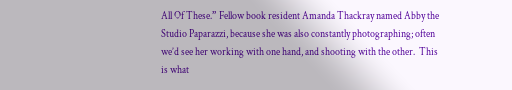All Of These.” Fellow book resident Amanda Thackray named Abby the Studio Paparazzi, because she was also constantly photographing; often we’d see her working with one hand, and shooting with the other.  This is what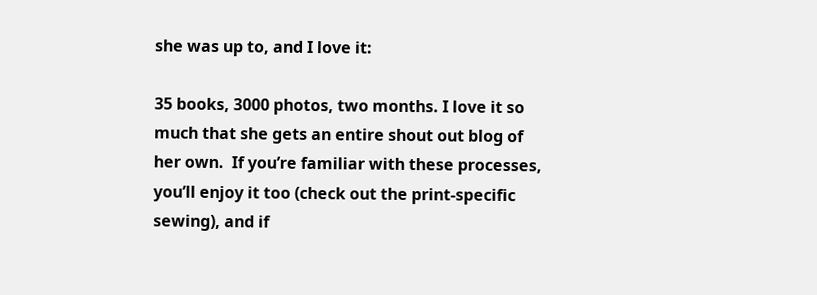she was up to, and I love it:

35 books, 3000 photos, two months. I love it so much that she gets an entire shout out blog of her own.  If you’re familiar with these processes, you’ll enjoy it too (check out the print-specific sewing), and if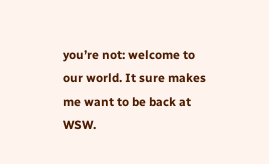you’re not: welcome to our world. It sure makes me want to be back at WSW.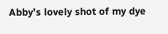Abby’s lovely shot of my dye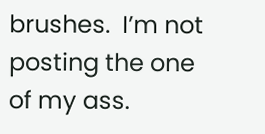brushes.  I’m not posting the one of my ass.